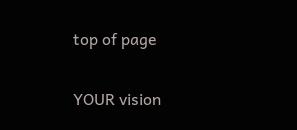top of page

YOUR vision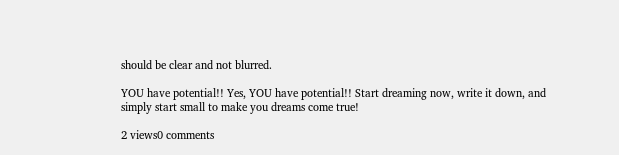should be clear and not blurred.

YOU have potential!! Yes, YOU have potential!! Start dreaming now, write it down, and simply start small to make you dreams come true!

2 views0 comments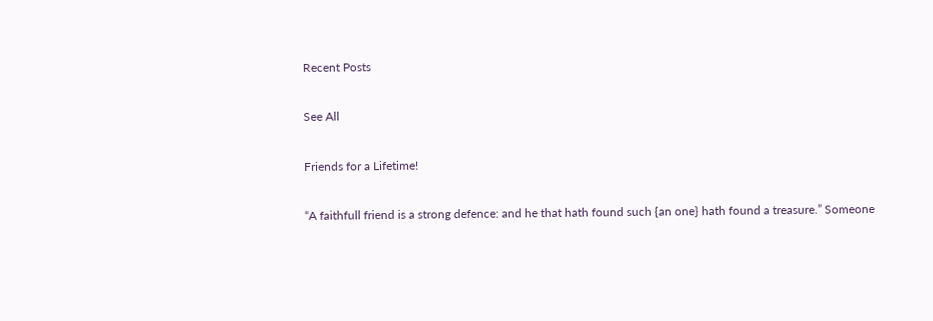Recent Posts

See All

Friends for a Lifetime!

“A faithfull friend is a strong defence: and he that hath found such {an one} hath found a treasure.” Someone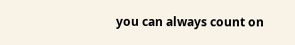you can always count on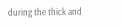during the thick and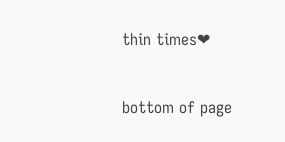thin times❤


bottom of page